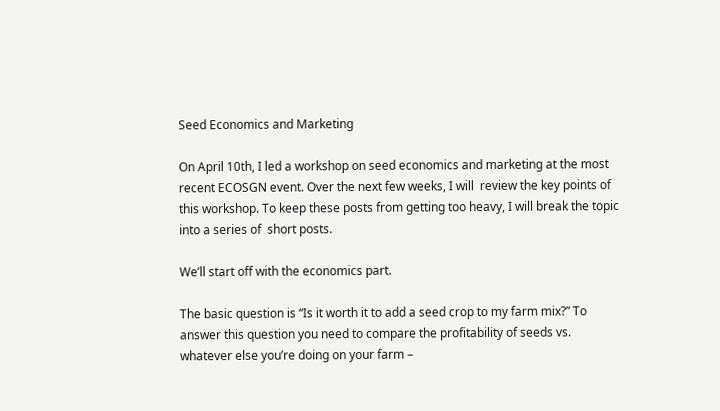Seed Economics and Marketing

On April 10th, I led a workshop on seed economics and marketing at the most recent ECOSGN event. Over the next few weeks, I will  review the key points of this workshop. To keep these posts from getting too heavy, I will break the topic into a series of  short posts.

We’ll start off with the economics part.

The basic question is “Is it worth it to add a seed crop to my farm mix?” To answer this question you need to compare the profitability of seeds vs. whatever else you’re doing on your farm –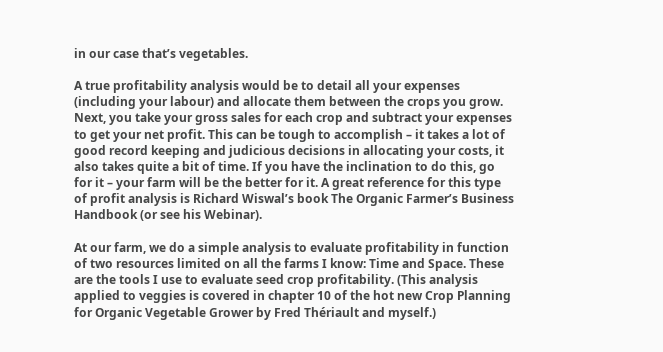in our case that’s vegetables.

A true profitability analysis would be to detail all your expenses (including your labour) and allocate them between the crops you grow. Next, you take your gross sales for each crop and subtract your expenses to get your net profit. This can be tough to accomplish – it takes a lot of good record keeping and judicious decisions in allocating your costs, it also takes quite a bit of time. If you have the inclination to do this, go for it – your farm will be the better for it. A great reference for this type of profit analysis is Richard Wiswal’s book The Organic Farmer’s Business Handbook (or see his Webinar).

At our farm, we do a simple analysis to evaluate profitability in function of two resources limited on all the farms I know: Time and Space. These are the tools I use to evaluate seed crop profitability. (This analysis applied to veggies is covered in chapter 10 of the hot new Crop Planning for Organic Vegetable Grower by Fred Thériault and myself.)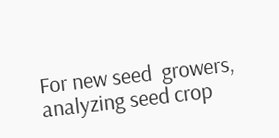For new seed  growers, analyzing seed crop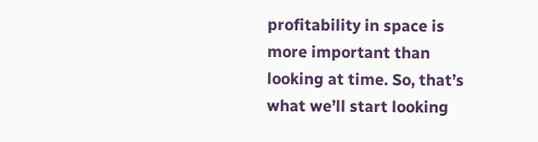profitability in space is more important than looking at time. So, that’s what we’ll start looking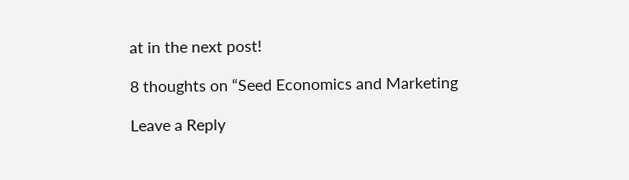at in the next post!

8 thoughts on “Seed Economics and Marketing

Leave a Reply